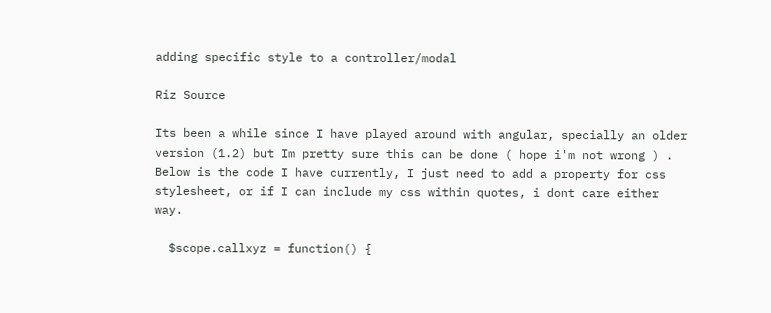adding specific style to a controller/modal

Riz Source

Its been a while since I have played around with angular, specially an older version (1.2) but Im pretty sure this can be done ( hope i'm not wrong ) . Below is the code I have currently, I just need to add a property for css stylesheet, or if I can include my css within quotes, i dont care either way.

  $scope.callxyz = function() {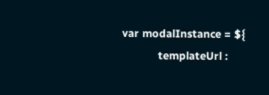var modalInstance = ${
            templateUrl :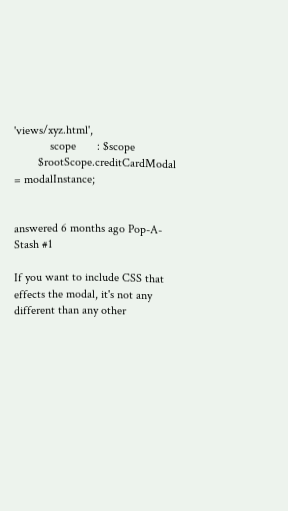'views/xyz.html',
            scope       : $scope
        $rootScope.creditCardModal = modalInstance;


answered 6 months ago Pop-A-Stash #1

If you want to include CSS that effects the modal, it's not any different than any other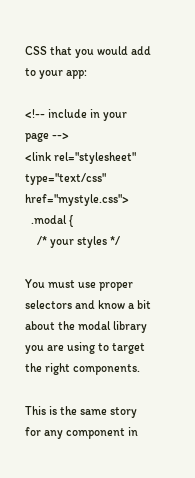CSS that you would add to your app:

<!-- include in your page -->
<link rel="stylesheet" type="text/css" href="mystyle.css">
  .modal {
    /* your styles */

You must use proper selectors and know a bit about the modal library you are using to target the right components.

This is the same story for any component in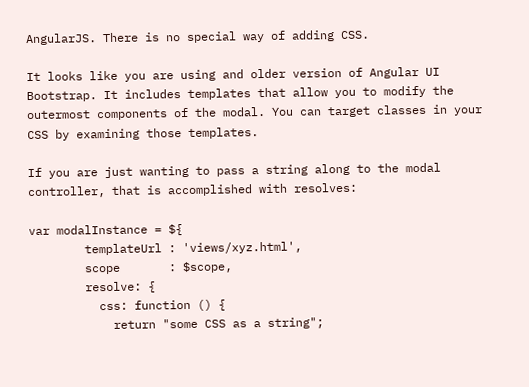AngularJS. There is no special way of adding CSS.

It looks like you are using and older version of Angular UI Bootstrap. It includes templates that allow you to modify the outermost components of the modal. You can target classes in your CSS by examining those templates.

If you are just wanting to pass a string along to the modal controller, that is accomplished with resolves:

var modalInstance = ${
        templateUrl : 'views/xyz.html',
        scope       : $scope,
        resolve: {
          css: function () {
            return "some CSS as a string";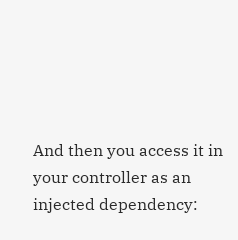And then you access it in your controller as an injected dependency: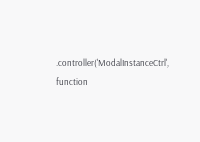.controller('ModalInstanceCtrl', function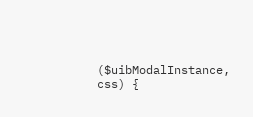($uibModalInstance, css) {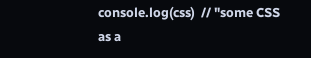console.log(css)  // "some CSS as a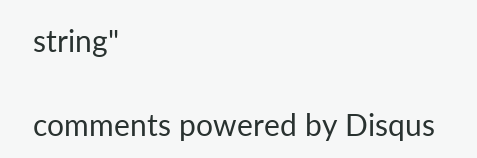string"

comments powered by Disqus